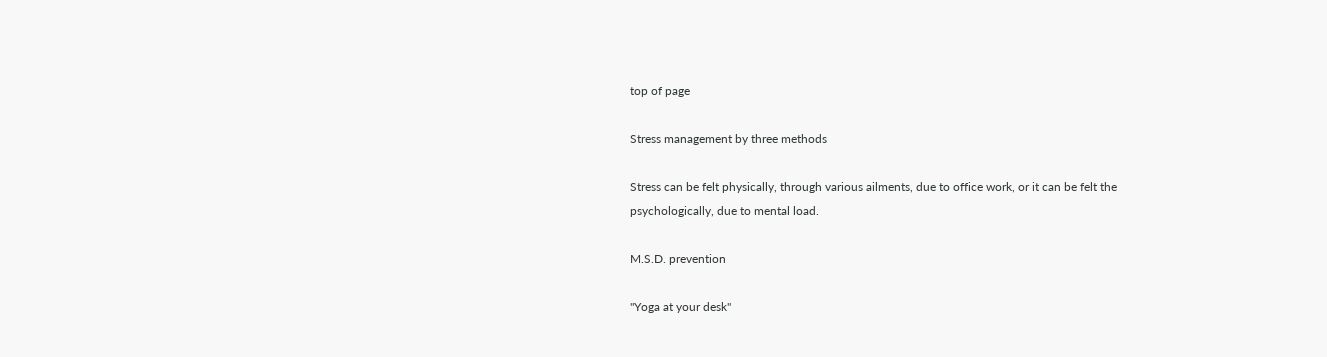top of page

Stress management by three methods

Stress can be felt physically, through various ailments, due to office work, or it can be felt the psychologically, due to mental load.

M.S.D. prevention

"Yoga at your desk"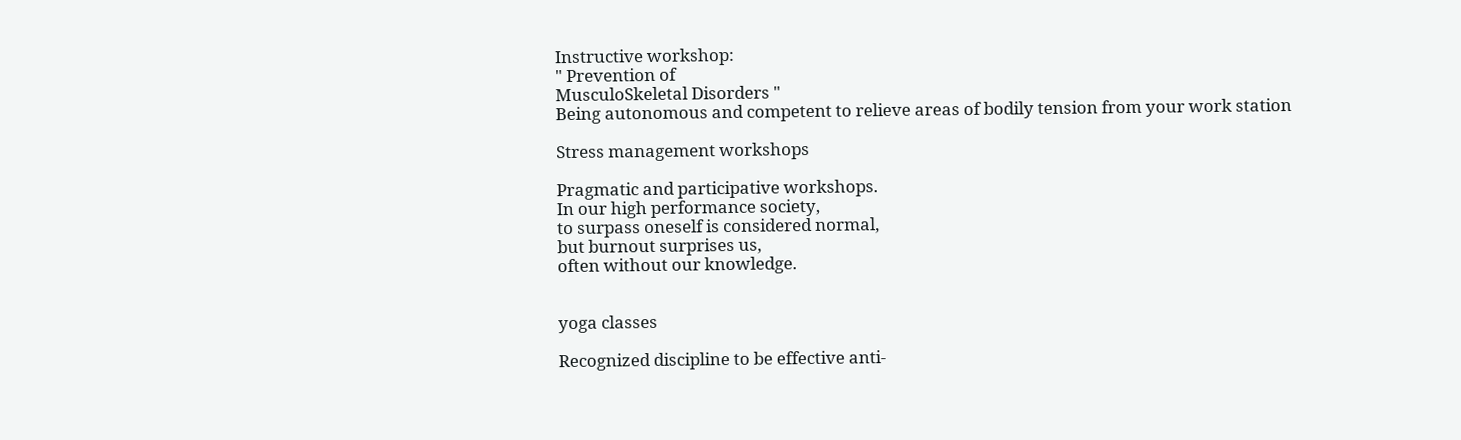Instructive workshop:
" Prevention of
MusculoSkeletal Disorders "
Being autonomous and competent to relieve areas of bodily tension from your work station

Stress management workshops

Pragmatic and participative workshops.
In our high performance society,
to surpass oneself is considered normal,
but burnout surprises us,
often without our knowledge.


yoga classes

Recognized discipline to be effective anti-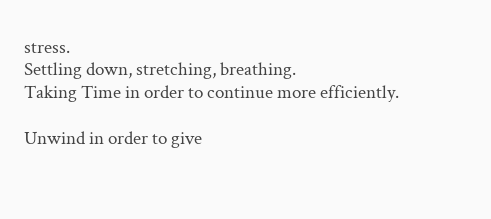stress.
Settling down, stretching, breathing.
Taking Time in order to continue more efficiently.

Unwind in order to give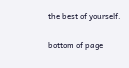the best of yourself.

bottom of page